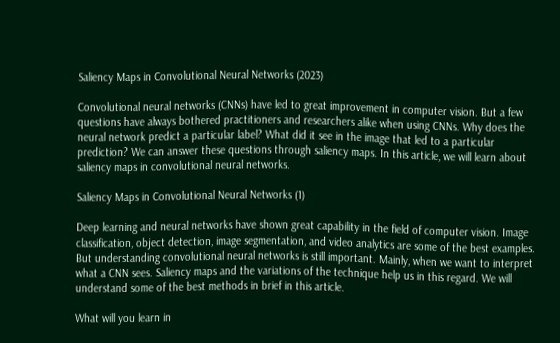Saliency Maps in Convolutional Neural Networks (2023)

Convolutional neural networks (CNNs) have led to great improvement in computer vision. But a few questions have always bothered practitioners and researchers alike when using CNNs. Why does the neural network predict a particular label? What did it see in the image that led to a particular prediction? We can answer these questions through saliency maps. In this article, we will learn about saliency maps in convolutional neural networks.

Saliency Maps in Convolutional Neural Networks (1)

Deep learning and neural networks have shown great capability in the field of computer vision. Image classification, object detection, image segmentation, and video analytics are some of the best examples. But understanding convolutional neural networks is still important. Mainly, when we want to interpret what a CNN sees. Saliency maps and the variations of the technique help us in this regard. We will understand some of the best methods in brief in this article.

What will you learn in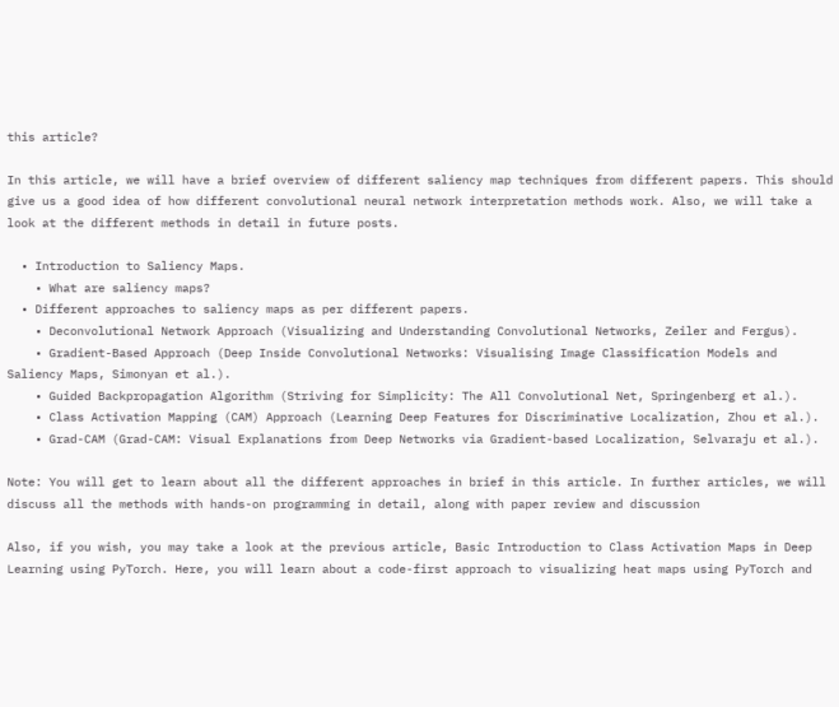this article?

In this article, we will have a brief overview of different saliency map techniques from different papers. This should give us a good idea of how different convolutional neural network interpretation methods work. Also, we will take a look at the different methods in detail in future posts.

  • Introduction to Saliency Maps.
    • What are saliency maps?
  • Different approaches to saliency maps as per different papers.
    • Deconvolutional Network Approach (Visualizing and Understanding Convolutional Networks, Zeiler and Fergus).
    • Gradient-Based Approach (Deep Inside Convolutional Networks: Visualising Image Classification Models and Saliency Maps, Simonyan et al.).
    • Guided Backpropagation Algorithm (Striving for Simplicity: The All Convolutional Net, Springenberg et al.).
    • Class Activation Mapping (CAM) Approach (Learning Deep Features for Discriminative Localization, Zhou et al.).
    • Grad-CAM (Grad-CAM: Visual Explanations from Deep Networks via Gradient-based Localization, Selvaraju et al.).

Note: You will get to learn about all the different approaches in brief in this article. In further articles, we will discuss all the methods with hands-on programming in detail, along with paper review and discussion

Also, if you wish, you may take a look at the previous article, Basic Introduction to Class Activation Maps in Deep Learning using PyTorch. Here, you will learn about a code-first approach to visualizing heat maps using PyTorch and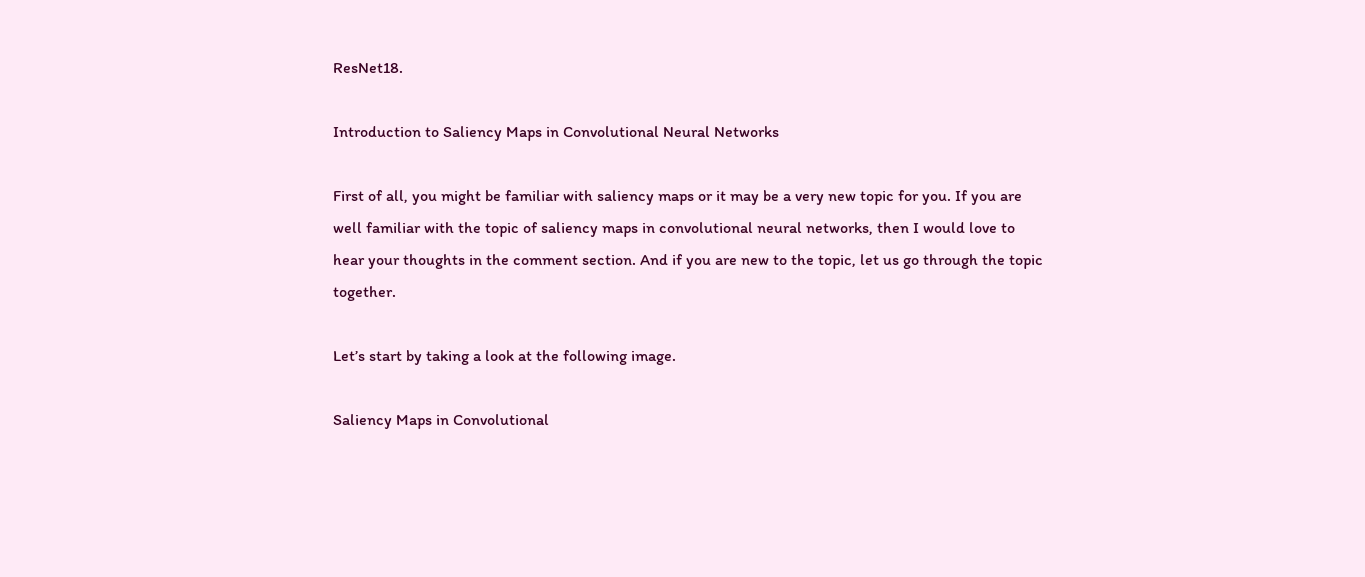ResNet18.

Introduction to Saliency Maps in Convolutional Neural Networks

First of all, you might be familiar with saliency maps or it may be a very new topic for you. If you are well familiar with the topic of saliency maps in convolutional neural networks, then I would love to hear your thoughts in the comment section. And if you are new to the topic, let us go through the topic together.

Let’s start by taking a look at the following image.

Saliency Maps in Convolutional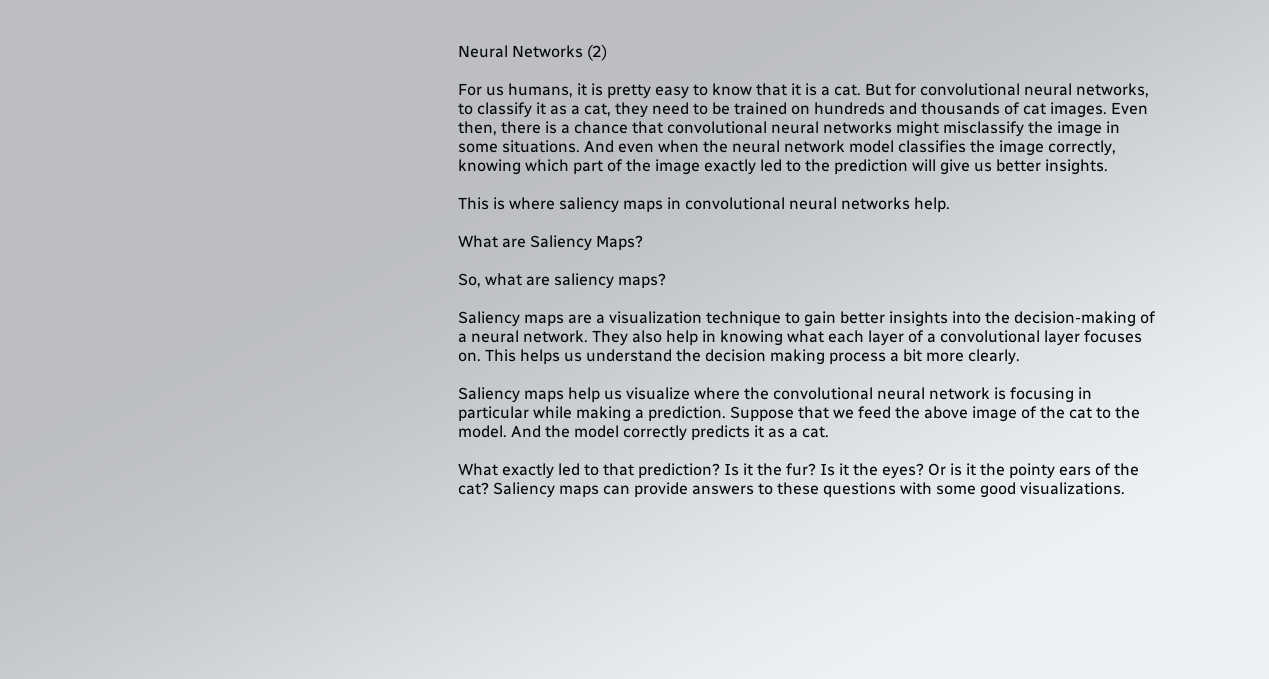Neural Networks (2)

For us humans, it is pretty easy to know that it is a cat. But for convolutional neural networks, to classify it as a cat, they need to be trained on hundreds and thousands of cat images. Even then, there is a chance that convolutional neural networks might misclassify the image in some situations. And even when the neural network model classifies the image correctly, knowing which part of the image exactly led to the prediction will give us better insights.

This is where saliency maps in convolutional neural networks help.

What are Saliency Maps?

So, what are saliency maps?

Saliency maps are a visualization technique to gain better insights into the decision-making of a neural network. They also help in knowing what each layer of a convolutional layer focuses on. This helps us understand the decision making process a bit more clearly.

Saliency maps help us visualize where the convolutional neural network is focusing in particular while making a prediction. Suppose that we feed the above image of the cat to the model. And the model correctly predicts it as a cat.

What exactly led to that prediction? Is it the fur? Is it the eyes? Or is it the pointy ears of the cat? Saliency maps can provide answers to these questions with some good visualizations.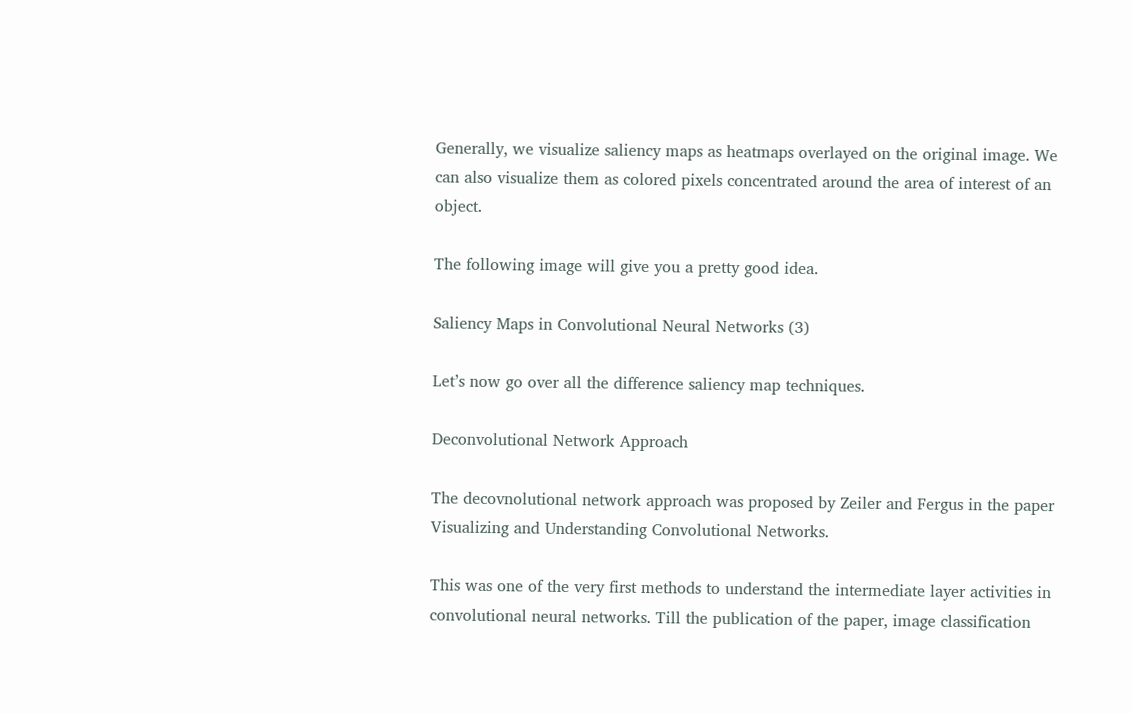Generally, we visualize saliency maps as heatmaps overlayed on the original image. We can also visualize them as colored pixels concentrated around the area of interest of an object.

The following image will give you a pretty good idea.

Saliency Maps in Convolutional Neural Networks (3)

Let’s now go over all the difference saliency map techniques.

Deconvolutional Network Approach

The decovnolutional network approach was proposed by Zeiler and Fergus in the paper Visualizing and Understanding Convolutional Networks.

This was one of the very first methods to understand the intermediate layer activities in convolutional neural networks. Till the publication of the paper, image classification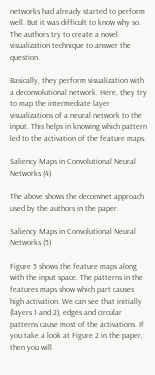networks had already started to perform well. But it was difficult to know why so. The authors try to create a novel visualization technique to answer the question.

Basically, they perform visualization with a deconvolutional network. Here, they try to map the intermediate layer visualizations of a neural network to the input. This helps in knowing which pattern led to the activation of the feature maps.

Saliency Maps in Convolutional Neural Networks (4)

The above shows the deconvnet approach used by the authors in the paper.

Saliency Maps in Convolutional Neural Networks (5)

Figure 5 shows the feature maps along with the input space. The patterns in the features maps show which part causes high activation. We can see that initially (layers 1 and 2), edges and circular patterns cause most of the activations. If you take a look at Figure 2 in the paper, then you will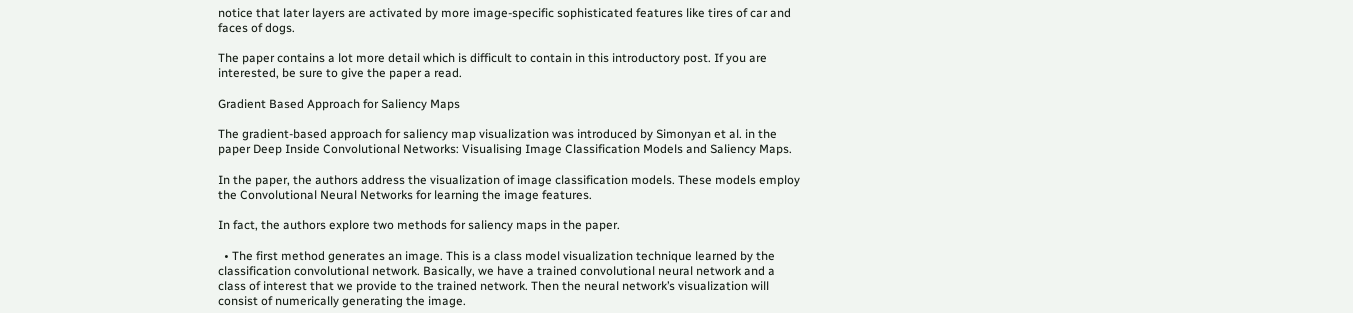notice that later layers are activated by more image-specific sophisticated features like tires of car and faces of dogs.

The paper contains a lot more detail which is difficult to contain in this introductory post. If you are interested, be sure to give the paper a read.

Gradient Based Approach for Saliency Maps

The gradient-based approach for saliency map visualization was introduced by Simonyan et al. in the paper Deep Inside Convolutional Networks: Visualising Image Classification Models and Saliency Maps.

In the paper, the authors address the visualization of image classification models. These models employ the Convolutional Neural Networks for learning the image features.

In fact, the authors explore two methods for saliency maps in the paper.

  • The first method generates an image. This is a class model visualization technique learned by the classification convolutional network. Basically, we have a trained convolutional neural network and a class of interest that we provide to the trained network. Then the neural network’s visualization will consist of numerically generating the image.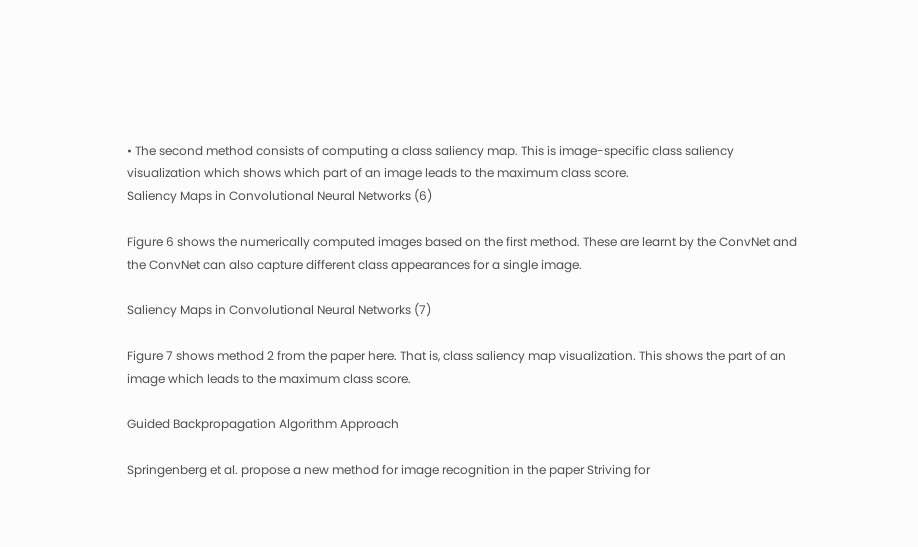• The second method consists of computing a class saliency map. This is image-specific class saliency visualization which shows which part of an image leads to the maximum class score.
Saliency Maps in Convolutional Neural Networks (6)

Figure 6 shows the numerically computed images based on the first method. These are learnt by the ConvNet and the ConvNet can also capture different class appearances for a single image.

Saliency Maps in Convolutional Neural Networks (7)

Figure 7 shows method 2 from the paper here. That is, class saliency map visualization. This shows the part of an image which leads to the maximum class score.

Guided Backpropagation Algorithm Approach

Springenberg et al. propose a new method for image recognition in the paper Striving for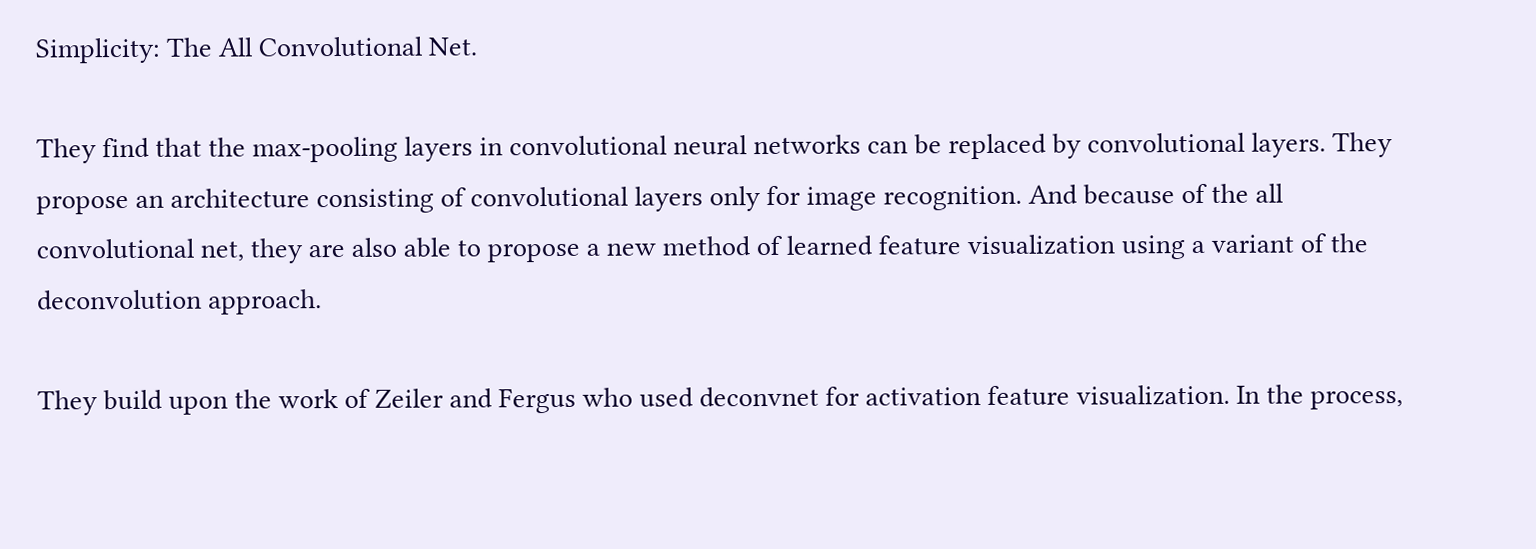Simplicity: The All Convolutional Net.

They find that the max-pooling layers in convolutional neural networks can be replaced by convolutional layers. They propose an architecture consisting of convolutional layers only for image recognition. And because of the all convolutional net, they are also able to propose a new method of learned feature visualization using a variant of the deconvolution approach.

They build upon the work of Zeiler and Fergus who used deconvnet for activation feature visualization. In the process,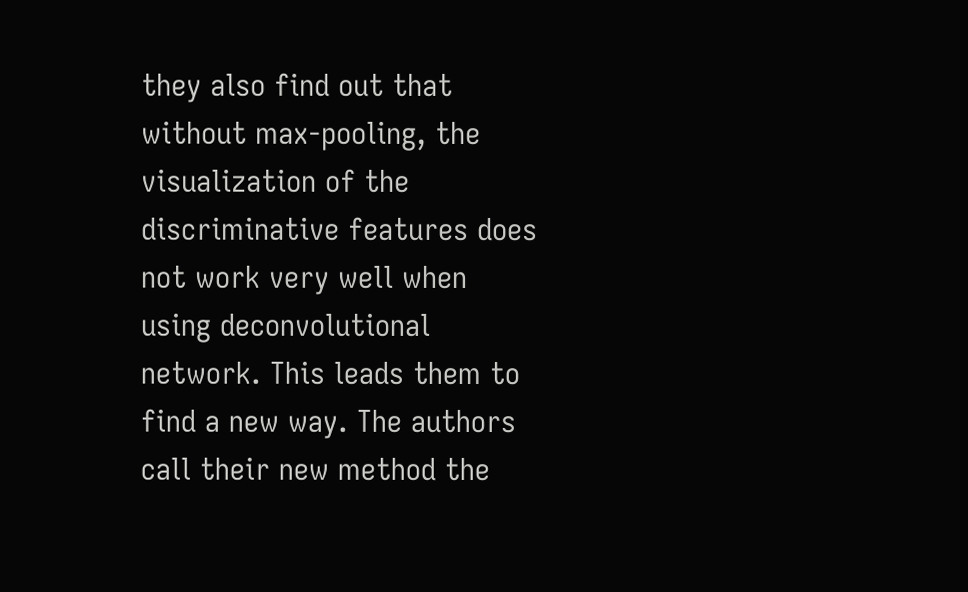they also find out that without max-pooling, the visualization of the discriminative features does not work very well when using deconvolutional network. This leads them to find a new way. The authors call their new method the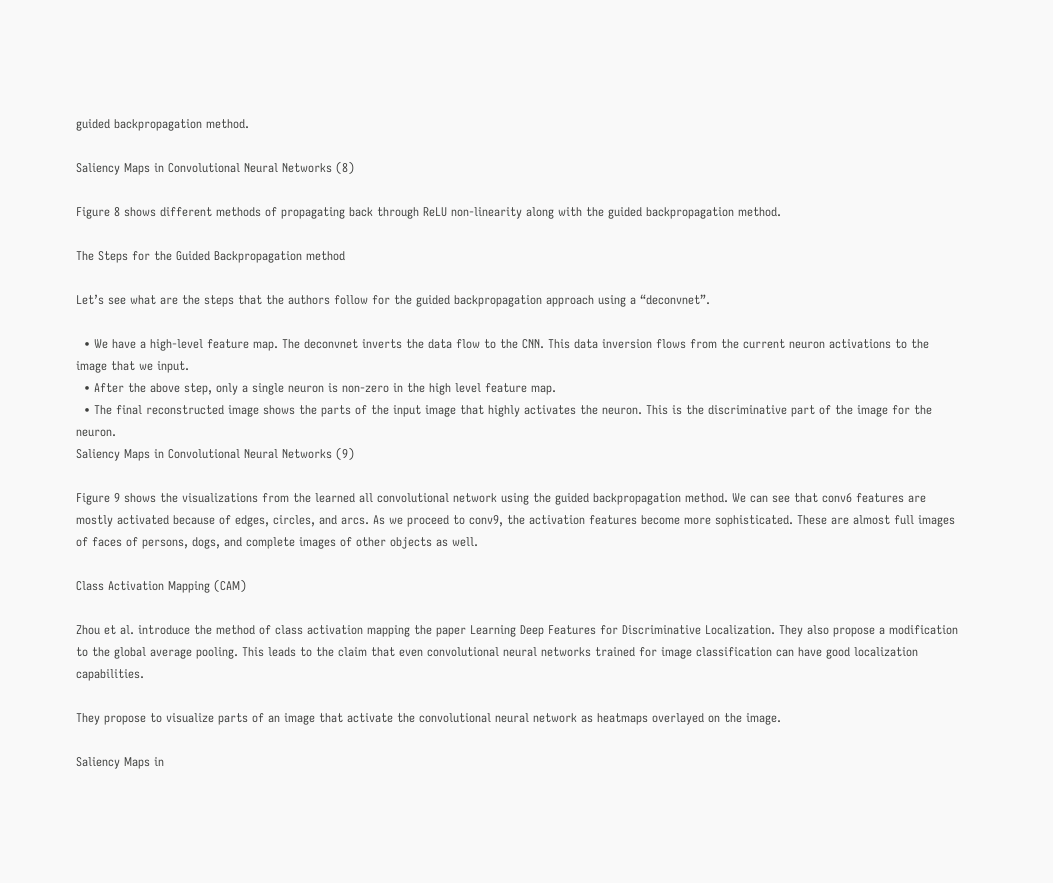guided backpropagation method.

Saliency Maps in Convolutional Neural Networks (8)

Figure 8 shows different methods of propagating back through ReLU non-linearity along with the guided backpropagation method.

The Steps for the Guided Backpropagation method

Let’s see what are the steps that the authors follow for the guided backpropagation approach using a “deconvnet”.

  • We have a high-level feature map. The deconvnet inverts the data flow to the CNN. This data inversion flows from the current neuron activations to the image that we input.
  • After the above step, only a single neuron is non-zero in the high level feature map.
  • The final reconstructed image shows the parts of the input image that highly activates the neuron. This is the discriminative part of the image for the neuron.
Saliency Maps in Convolutional Neural Networks (9)

Figure 9 shows the visualizations from the learned all convolutional network using the guided backpropagation method. We can see that conv6 features are mostly activated because of edges, circles, and arcs. As we proceed to conv9, the activation features become more sophisticated. These are almost full images of faces of persons, dogs, and complete images of other objects as well.

Class Activation Mapping (CAM)

Zhou et al. introduce the method of class activation mapping the paper Learning Deep Features for Discriminative Localization. They also propose a modification to the global average pooling. This leads to the claim that even convolutional neural networks trained for image classification can have good localization capabilities.

They propose to visualize parts of an image that activate the convolutional neural network as heatmaps overlayed on the image.

Saliency Maps in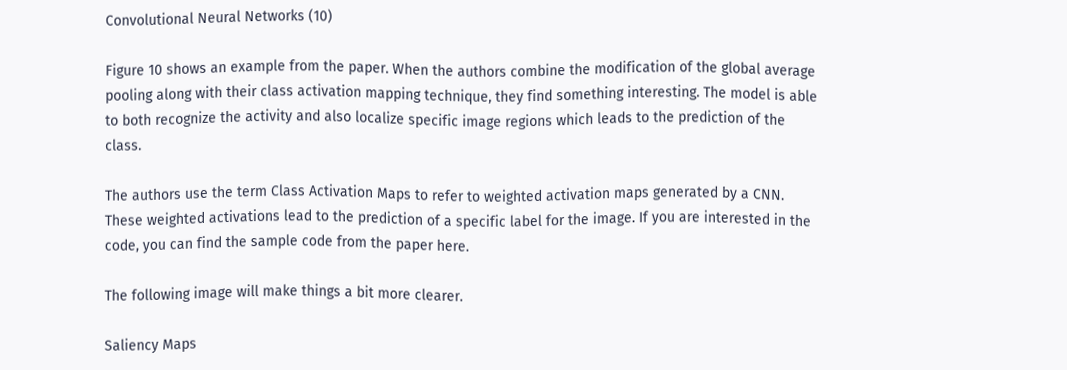Convolutional Neural Networks (10)

Figure 10 shows an example from the paper. When the authors combine the modification of the global average pooling along with their class activation mapping technique, they find something interesting. The model is able to both recognize the activity and also localize specific image regions which leads to the prediction of the class.

The authors use the term Class Activation Maps to refer to weighted activation maps generated by a CNN. These weighted activations lead to the prediction of a specific label for the image. If you are interested in the code, you can find the sample code from the paper here.

The following image will make things a bit more clearer.

Saliency Maps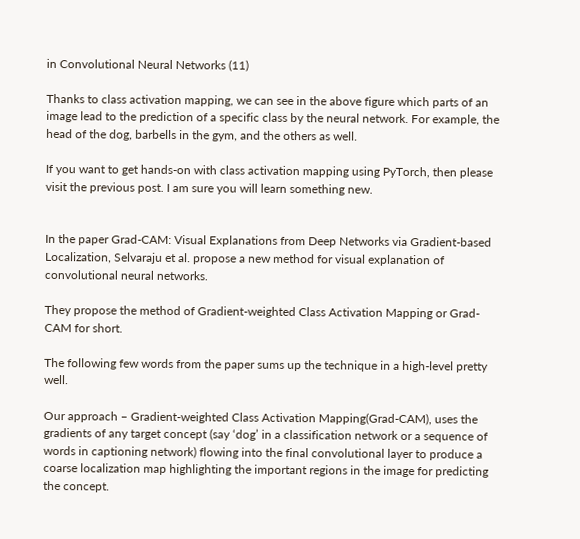in Convolutional Neural Networks (11)

Thanks to class activation mapping, we can see in the above figure which parts of an image lead to the prediction of a specific class by the neural network. For example, the head of the dog, barbells in the gym, and the others as well.

If you want to get hands-on with class activation mapping using PyTorch, then please visit the previous post. I am sure you will learn something new.


In the paper Grad-CAM: Visual Explanations from Deep Networks via Gradient-based Localization, Selvaraju et al. propose a new method for visual explanation of convolutional neural networks.

They propose the method of Gradient-weighted Class Activation Mapping or Grad-CAM for short.

The following few words from the paper sums up the technique in a high-level pretty well.

Our approach – Gradient-weighted Class Activation Mapping(Grad-CAM), uses the gradients of any target concept (say ‘dog’ in a classification network or a sequence of words in captioning network) flowing into the final convolutional layer to produce a coarse localization map highlighting the important regions in the image for predicting the concept.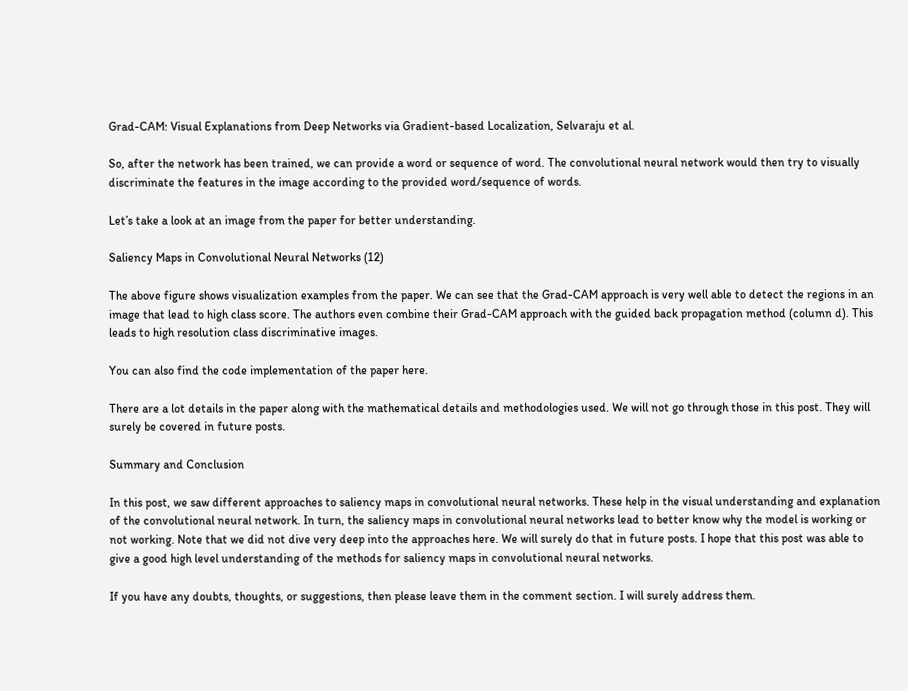Grad-CAM: Visual Explanations from Deep Networks via Gradient-based Localization, Selvaraju et al.

So, after the network has been trained, we can provide a word or sequence of word. The convolutional neural network would then try to visually discriminate the features in the image according to the provided word/sequence of words.

Let’s take a look at an image from the paper for better understanding.

Saliency Maps in Convolutional Neural Networks (12)

The above figure shows visualization examples from the paper. We can see that the Grad-CAM approach is very well able to detect the regions in an image that lead to high class score. The authors even combine their Grad-CAM approach with the guided back propagation method (column d). This leads to high resolution class discriminative images.

You can also find the code implementation of the paper here.

There are a lot details in the paper along with the mathematical details and methodologies used. We will not go through those in this post. They will surely be covered in future posts.

Summary and Conclusion

In this post, we saw different approaches to saliency maps in convolutional neural networks. These help in the visual understanding and explanation of the convolutional neural network. In turn, the saliency maps in convolutional neural networks lead to better know why the model is working or not working. Note that we did not dive very deep into the approaches here. We will surely do that in future posts. I hope that this post was able to give a good high level understanding of the methods for saliency maps in convolutional neural networks.

If you have any doubts, thoughts, or suggestions, then please leave them in the comment section. I will surely address them.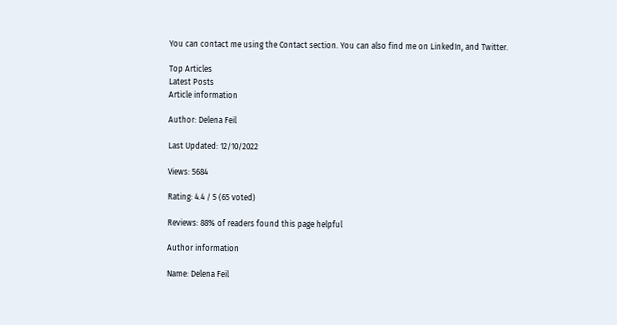You can contact me using the Contact section. You can also find me on LinkedIn, and Twitter.

Top Articles
Latest Posts
Article information

Author: Delena Feil

Last Updated: 12/10/2022

Views: 5684

Rating: 4.4 / 5 (65 voted)

Reviews: 88% of readers found this page helpful

Author information

Name: Delena Feil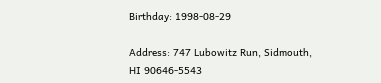Birthday: 1998-08-29

Address: 747 Lubowitz Run, Sidmouth, HI 90646-5543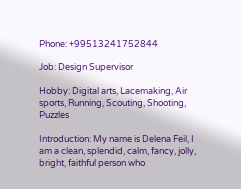Phone: +99513241752844

Job: Design Supervisor

Hobby: Digital arts, Lacemaking, Air sports, Running, Scouting, Shooting, Puzzles

Introduction: My name is Delena Feil, I am a clean, splendid, calm, fancy, jolly, bright, faithful person who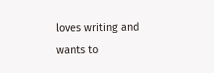loves writing and wants to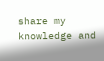share my knowledge and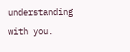understanding with you.